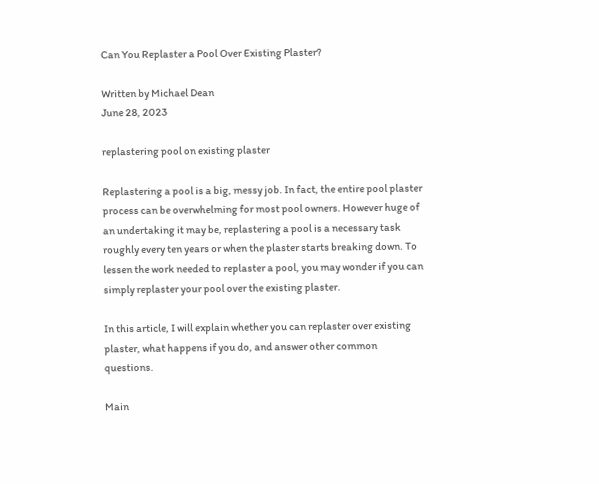Can You Replaster a Pool Over Existing Plaster?

Written by Michael Dean
June 28, 2023

replastering pool on existing plaster

Replastering a pool is a big, messy job. In fact, the entire pool plaster process can be overwhelming for most pool owners. However huge of an undertaking it may be, replastering a pool is a necessary task roughly every ten years or when the plaster starts breaking down. To lessen the work needed to replaster a pool, you may wonder if you can simply replaster your pool over the existing plaster.

In this article, I will explain whether you can replaster over existing plaster, what happens if you do, and answer other common questions.

Main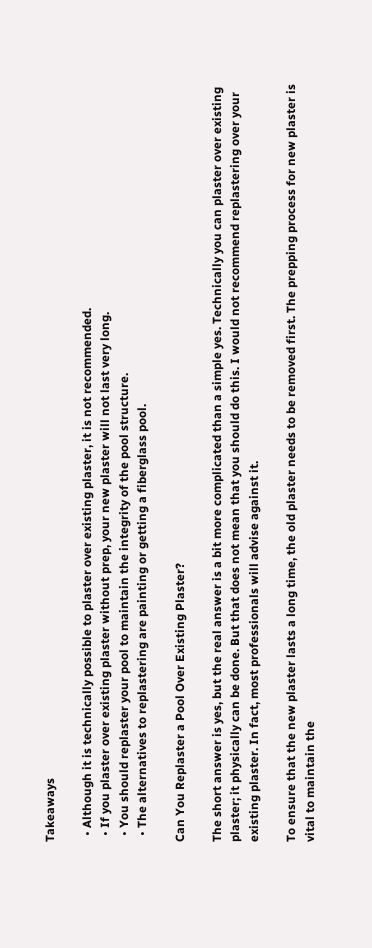Takeaways

  • Although it is technically possible to plaster over existing plaster, it is not recommended.
  • If you plaster over existing plaster without prep, your new plaster will not last very long.
  • You should replaster your pool to maintain the integrity of the pool structure.
  • The alternatives to replastering are painting or getting a fiberglass pool.

Can You Replaster a Pool Over Existing Plaster?

The short answer is yes, but the real answer is a bit more complicated than a simple yes. Technically you can plaster over existing plaster; it physically can be done. But that does not mean that you should do this. I would not recommend replastering over your existing plaster. In fact, most professionals will advise against it.

To ensure that the new plaster lasts a long time, the old plaster needs to be removed first. The prepping process for new plaster is vital to maintain the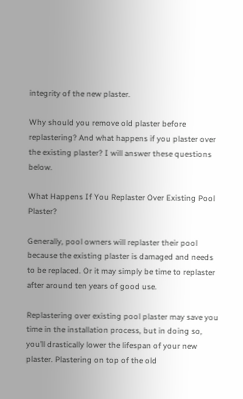integrity of the new plaster.

Why should you remove old plaster before replastering? And what happens if you plaster over the existing plaster? I will answer these questions below.

What Happens If You Replaster Over Existing Pool Plaster?

Generally, pool owners will replaster their pool because the existing plaster is damaged and needs to be replaced. Or it may simply be time to replaster after around ten years of good use.

Replastering over existing pool plaster may save you time in the installation process, but in doing so, you’ll drastically lower the lifespan of your new plaster. Plastering on top of the old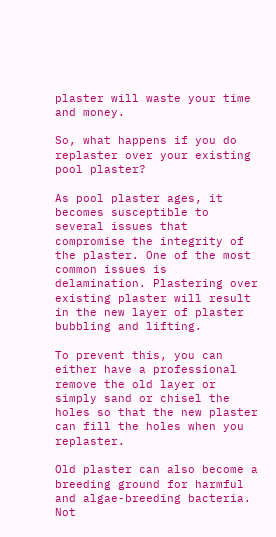plaster will waste your time and money.

So, what happens if you do replaster over your existing pool plaster?

As pool plaster ages, it becomes susceptible to several issues that compromise the integrity of the plaster. One of the most common issues is delamination. Plastering over existing plaster will result in the new layer of plaster bubbling and lifting.

To prevent this, you can either have a professional remove the old layer or simply sand or chisel the holes so that the new plaster can fill the holes when you replaster.

Old plaster can also become a breeding ground for harmful and algae-breeding bacteria. Not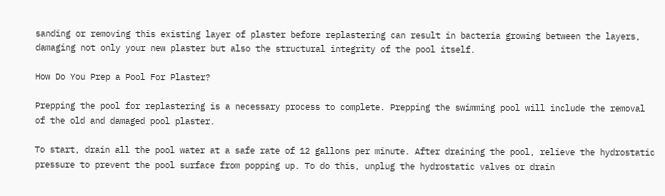sanding or removing this existing layer of plaster before replastering can result in bacteria growing between the layers, damaging not only your new plaster but also the structural integrity of the pool itself.

How Do You Prep a Pool For Plaster?

Prepping the pool for replastering is a necessary process to complete. Prepping the swimming pool will include the removal of the old and damaged pool plaster.

To start, drain all the pool water at a safe rate of 12 gallons per minute. After draining the pool, relieve the hydrostatic pressure to prevent the pool surface from popping up. To do this, unplug the hydrostatic valves or drain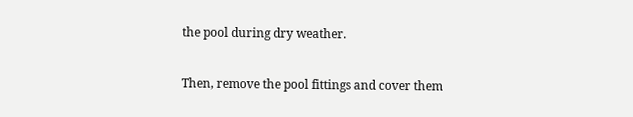the pool during dry weather.

Then, remove the pool fittings and cover them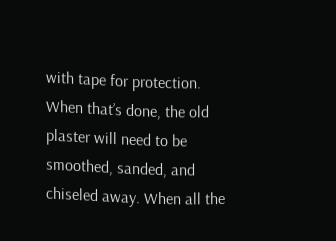with tape for protection. When that’s done, the old plaster will need to be smoothed, sanded, and chiseled away. When all the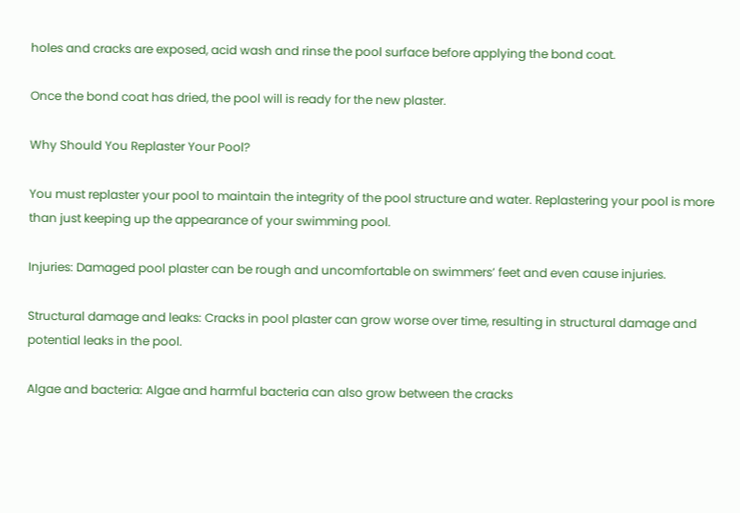holes and cracks are exposed, acid wash and rinse the pool surface before applying the bond coat.

Once the bond coat has dried, the pool will is ready for the new plaster.

Why Should You Replaster Your Pool?

You must replaster your pool to maintain the integrity of the pool structure and water. Replastering your pool is more than just keeping up the appearance of your swimming pool.

Injuries: Damaged pool plaster can be rough and uncomfortable on swimmers’ feet and even cause injuries.

Structural damage and leaks: Cracks in pool plaster can grow worse over time, resulting in structural damage and potential leaks in the pool.

Algae and bacteria: Algae and harmful bacteria can also grow between the cracks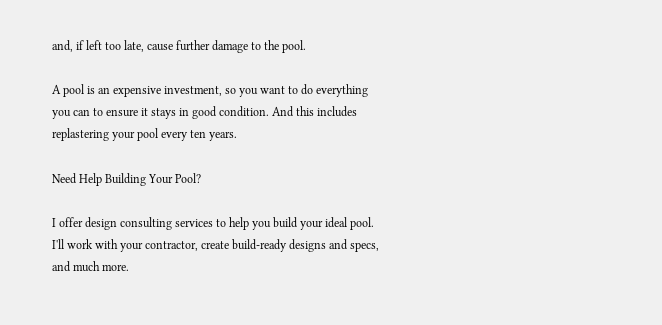and, if left too late, cause further damage to the pool.

A pool is an expensive investment, so you want to do everything you can to ensure it stays in good condition. And this includes replastering your pool every ten years.

Need Help Building Your Pool?

I offer design consulting services to help you build your ideal pool. I'll work with your contractor, create build-ready designs and specs, and much more.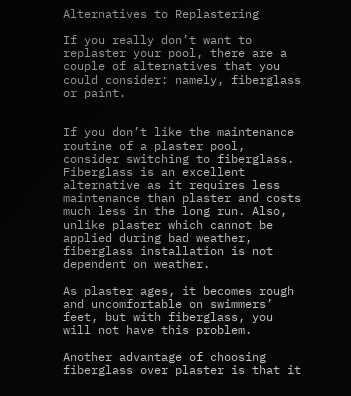Alternatives to Replastering

If you really don’t want to replaster your pool, there are a couple of alternatives that you could consider: namely, fiberglass or paint.


If you don’t like the maintenance routine of a plaster pool, consider switching to fiberglass. Fiberglass is an excellent alternative as it requires less maintenance than plaster and costs much less in the long run. Also, unlike plaster which cannot be applied during bad weather, fiberglass installation is not dependent on weather.

As plaster ages, it becomes rough and uncomfortable on swimmers’ feet, but with fiberglass, you will not have this problem.

Another advantage of choosing fiberglass over plaster is that it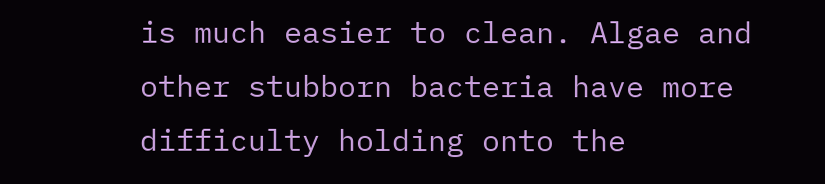is much easier to clean. Algae and other stubborn bacteria have more difficulty holding onto the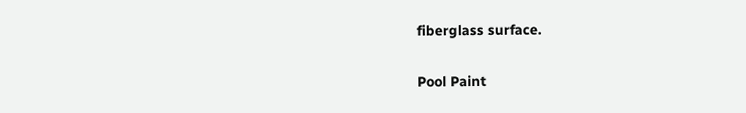fiberglass surface.

Pool Paint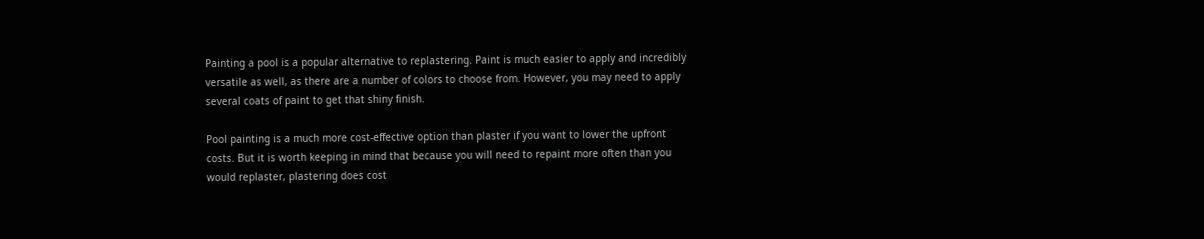Painting a pool is a popular alternative to replastering. Paint is much easier to apply and incredibly versatile as well, as there are a number of colors to choose from. However, you may need to apply several coats of paint to get that shiny finish.

Pool painting is a much more cost-effective option than plaster if you want to lower the upfront costs. But it is worth keeping in mind that because you will need to repaint more often than you would replaster, plastering does cost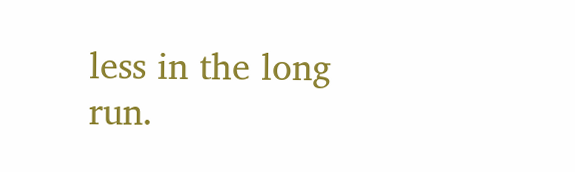less in the long run.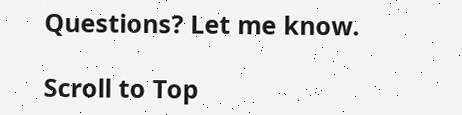Questions? Let me know.

Scroll to Top